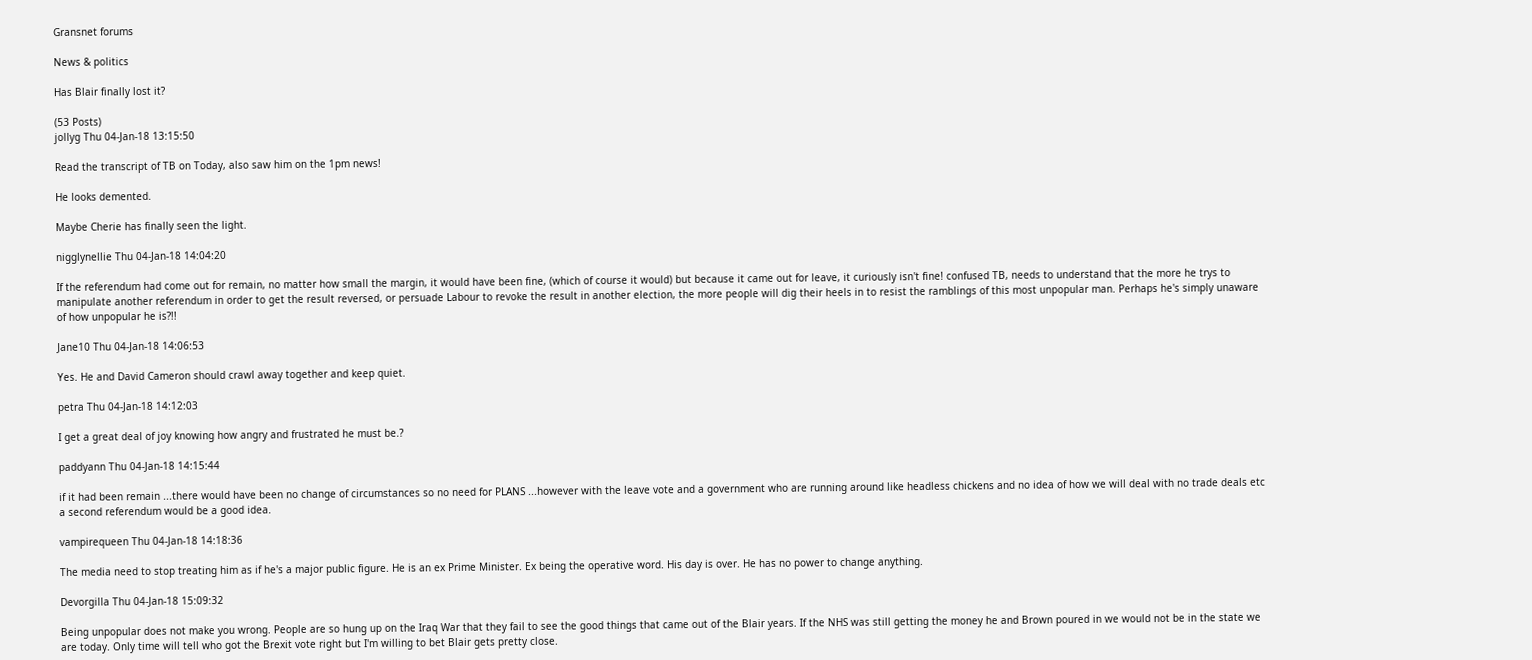Gransnet forums

News & politics

Has Blair finally lost it?

(53 Posts)
jollyg Thu 04-Jan-18 13:15:50

Read the transcript of TB on Today, also saw him on the 1pm news!

He looks demented.

Maybe Cherie has finally seen the light.

nigglynellie Thu 04-Jan-18 14:04:20

If the referendum had come out for remain, no matter how small the margin, it would have been fine, (which of course it would) but because it came out for leave, it curiously isn't fine! confused TB, needs to understand that the more he trys to manipulate another referendum in order to get the result reversed, or persuade Labour to revoke the result in another election, the more people will dig their heels in to resist the ramblings of this most unpopular man. Perhaps he's simply unaware of how unpopular he is?!!

Jane10 Thu 04-Jan-18 14:06:53

Yes. He and David Cameron should crawl away together and keep quiet.

petra Thu 04-Jan-18 14:12:03

I get a great deal of joy knowing how angry and frustrated he must be.?

paddyann Thu 04-Jan-18 14:15:44

if it had been remain ...there would have been no change of circumstances so no need for PLANS ...however with the leave vote and a government who are running around like headless chickens and no idea of how we will deal with no trade deals etc a second referendum would be a good idea.

vampirequeen Thu 04-Jan-18 14:18:36

The media need to stop treating him as if he's a major public figure. He is an ex Prime Minister. Ex being the operative word. His day is over. He has no power to change anything.

Devorgilla Thu 04-Jan-18 15:09:32

Being unpopular does not make you wrong. People are so hung up on the Iraq War that they fail to see the good things that came out of the Blair years. If the NHS was still getting the money he and Brown poured in we would not be in the state we are today. Only time will tell who got the Brexit vote right but I'm willing to bet Blair gets pretty close.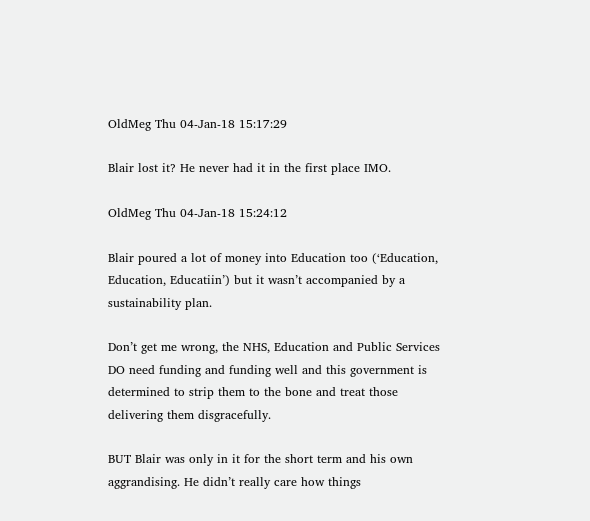OldMeg Thu 04-Jan-18 15:17:29

Blair lost it? He never had it in the first place IMO.

OldMeg Thu 04-Jan-18 15:24:12

Blair poured a lot of money into Education too (‘Education, Education, Educatiin’) but it wasn’t accompanied by a sustainability plan.

Don’t get me wrong, the NHS, Education and Public Services DO need funding and funding well and this government is determined to strip them to the bone and treat those delivering them disgracefully.

BUT Blair was only in it for the short term and his own aggrandising. He didn’t really care how things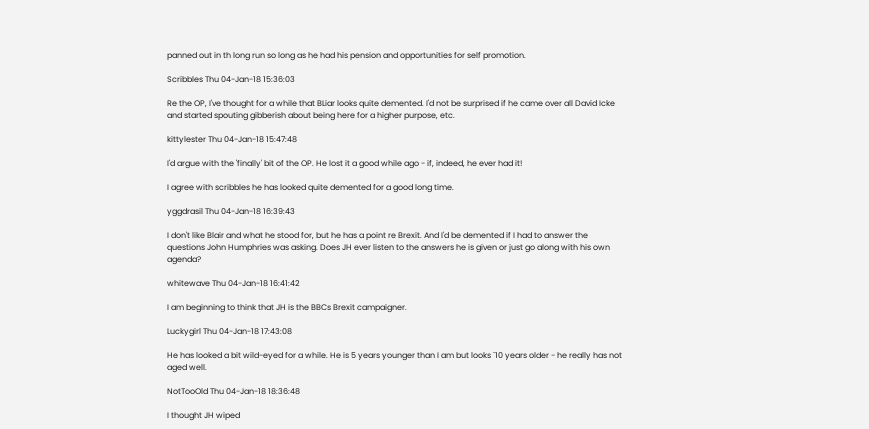panned out in th long run so long as he had his pension and opportunities for self promotion.

Scribbles Thu 04-Jan-18 15:36:03

Re the OP, I've thought for a while that BLiar looks quite demented. I'd not be surprised if he came over all David Icke and started spouting gibberish about being here for a higher purpose, etc.

kittylester Thu 04-Jan-18 15:47:48

I'd argue with the 'finally' bit of the OP. He lost it a good while ago - if, indeed, he ever had it!

I agree with scribbles he has looked quite demented for a good long time.

yggdrasil Thu 04-Jan-18 16:39:43

I don't like Blair and what he stood for, but he has a point re Brexit. And I'd be demented if I had to answer the questions John Humphries was asking. Does JH ever listen to the answers he is given or just go along with his own agenda?

whitewave Thu 04-Jan-18 16:41:42

I am beginning to think that JH is the BBCs Brexit campaigner.

Luckygirl Thu 04-Jan-18 17:43:08

He has looked a bit wild-eyed for a while. He is 5 years younger than I am but looks `10 years older - he really has not aged well.

NotTooOld Thu 04-Jan-18 18:36:48

I thought JH wiped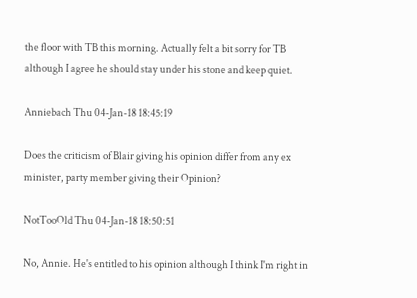the floor with TB this morning. Actually felt a bit sorry for TB although I agree he should stay under his stone and keep quiet.

Anniebach Thu 04-Jan-18 18:45:19

Does the criticism of Blair giving his opinion differ from any ex minister, party member giving their Opinion?

NotTooOld Thu 04-Jan-18 18:50:51

No, Annie. He's entitled to his opinion although I think I'm right in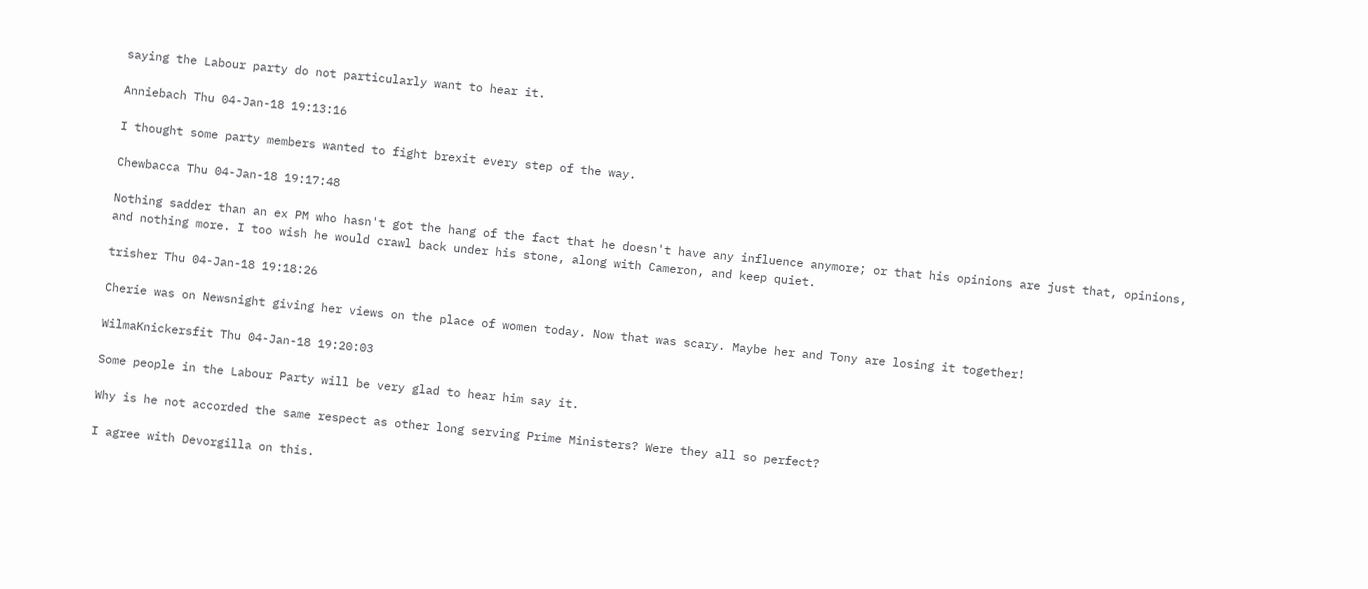saying the Labour party do not particularly want to hear it.

Anniebach Thu 04-Jan-18 19:13:16

I thought some party members wanted to fight brexit every step of the way.

Chewbacca Thu 04-Jan-18 19:17:48

Nothing sadder than an ex PM who hasn't got the hang of the fact that he doesn't have any influence anymore; or that his opinions are just that, opinions, and nothing more. I too wish he would crawl back under his stone, along with Cameron, and keep quiet.

trisher Thu 04-Jan-18 19:18:26

Cherie was on Newsnight giving her views on the place of women today. Now that was scary. Maybe her and Tony are losing it together!

WilmaKnickersfit Thu 04-Jan-18 19:20:03

Some people in the Labour Party will be very glad to hear him say it.

Why is he not accorded the same respect as other long serving Prime Ministers? Were they all so perfect?

I agree with Devorgilla on this.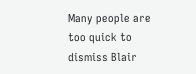Many people are too quick to dismiss Blair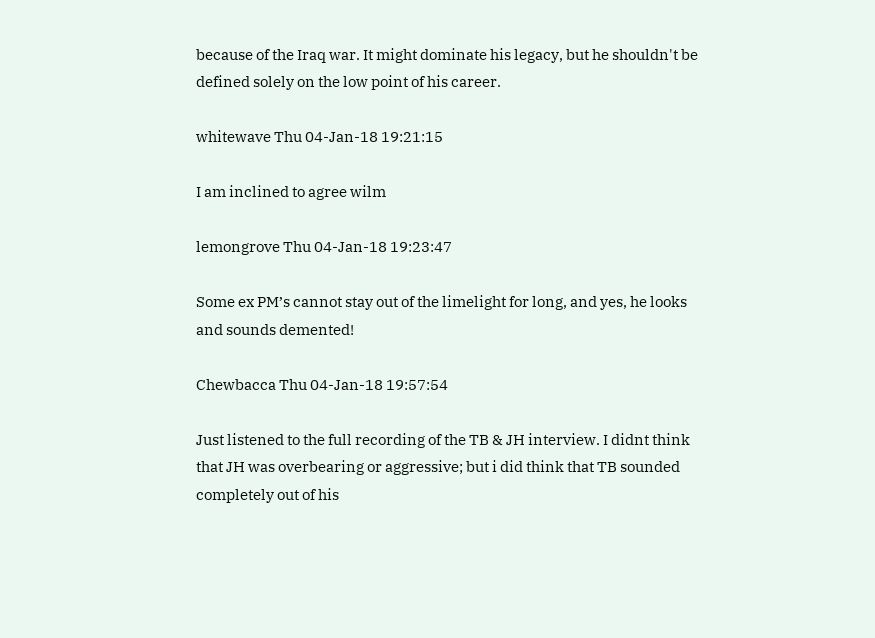because of the Iraq war. It might dominate his legacy, but he shouldn't be defined solely on the low point of his career.

whitewave Thu 04-Jan-18 19:21:15

I am inclined to agree wilm

lemongrove Thu 04-Jan-18 19:23:47

Some ex PM’s cannot stay out of the limelight for long, and yes, he looks and sounds demented!

Chewbacca Thu 04-Jan-18 19:57:54

Just listened to the full recording of the TB & JH interview. I didnt think that JH was overbearing or aggressive; but i did think that TB sounded completely out of his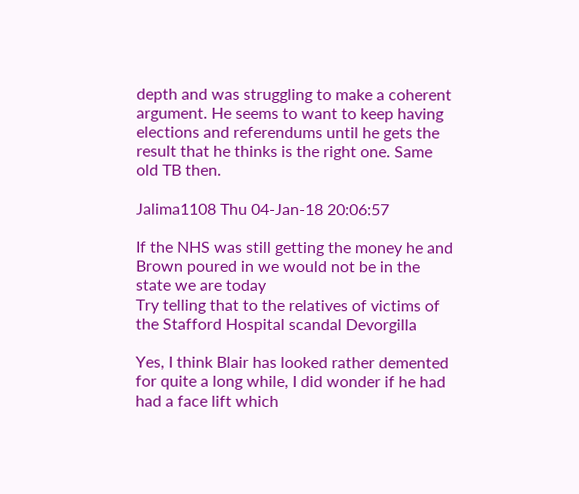depth and was struggling to make a coherent argument. He seems to want to keep having elections and referendums until he gets the result that he thinks is the right one. Same old TB then.

Jalima1108 Thu 04-Jan-18 20:06:57

If the NHS was still getting the money he and Brown poured in we would not be in the state we are today
Try telling that to the relatives of victims of the Stafford Hospital scandal Devorgilla

Yes, I think Blair has looked rather demented for quite a long while, I did wonder if he had had a face lift which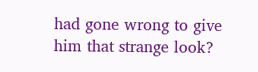had gone wrong to give him that strange look?